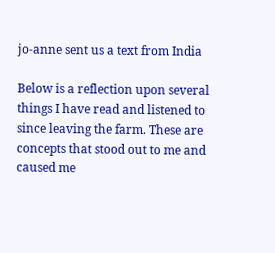jo-anne sent us a text from India

Below is a reflection upon several things I have read and listened to since leaving the farm. These are concepts that stood out to me and caused me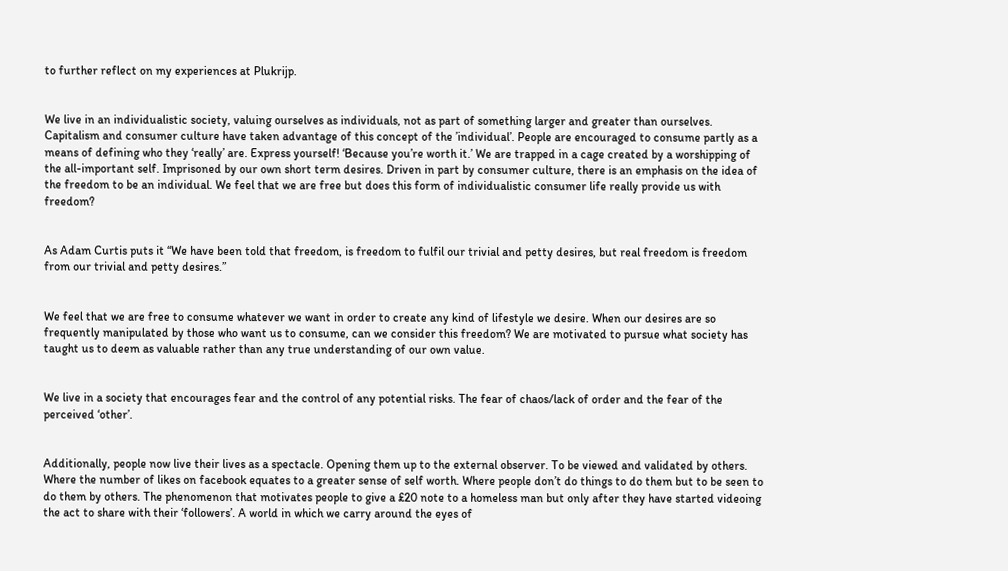to further reflect on my experiences at Plukrijp.


We live in an individualistic society, valuing ourselves as individuals, not as part of something larger and greater than ourselves. Capitalism and consumer culture have taken advantage of this concept of the ’individual’. People are encouraged to consume partly as a means of defining who they ‘really’ are. Express yourself! ‘Because you’re worth it.’ We are trapped in a cage created by a worshipping of the all-important self. Imprisoned by our own short term desires. Driven in part by consumer culture, there is an emphasis on the idea of the freedom to be an individual. We feel that we are free but does this form of individualistic consumer life really provide us with freedom?


As Adam Curtis puts it “We have been told that freedom, is freedom to fulfil our trivial and petty desires, but real freedom is freedom from our trivial and petty desires.”


We feel that we are free to consume whatever we want in order to create any kind of lifestyle we desire. When our desires are so frequently manipulated by those who want us to consume, can we consider this freedom? We are motivated to pursue what society has taught us to deem as valuable rather than any true understanding of our own value.


We live in a society that encourages fear and the control of any potential risks. The fear of chaos/lack of order and the fear of the perceived ‘other’.


Additionally, people now live their lives as a spectacle. Opening them up to the external observer. To be viewed and validated by others. Where the number of likes on facebook equates to a greater sense of self worth. Where people don’t do things to do them but to be seen to do them by others. The phenomenon that motivates people to give a £20 note to a homeless man but only after they have started videoing the act to share with their ‘followers’. A world in which we carry around the eyes of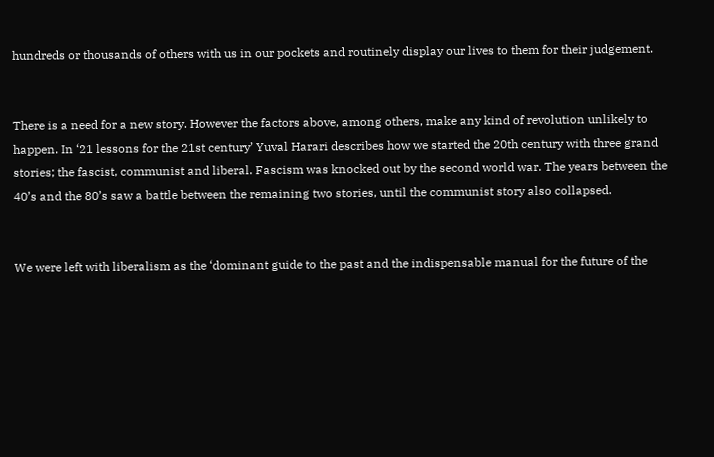hundreds or thousands of others with us in our pockets and routinely display our lives to them for their judgement.


There is a need for a new story. However the factors above, among others, make any kind of revolution unlikely to happen. In ‘21 lessons for the 21st century’ Yuval Harari describes how we started the 20th century with three grand stories; the fascist, communist and liberal. Fascism was knocked out by the second world war. The years between the 40’s and the 80’s saw a battle between the remaining two stories, until the communist story also collapsed.


We were left with liberalism as the ‘dominant guide to the past and the indispensable manual for the future of the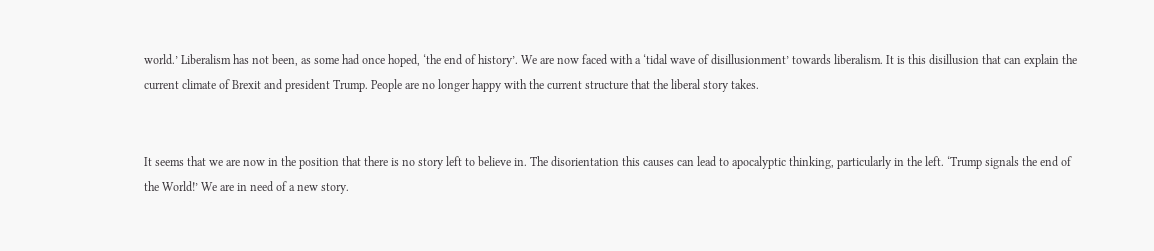world.’ Liberalism has not been, as some had once hoped, ‘the end of history’. We are now faced with a ‘tidal wave of disillusionment’ towards liberalism. It is this disillusion that can explain the current climate of Brexit and president Trump. People are no longer happy with the current structure that the liberal story takes.


It seems that we are now in the position that there is no story left to believe in. The disorientation this causes can lead to apocalyptic thinking, particularly in the left. ‘Trump signals the end of the World!’ We are in need of a new story.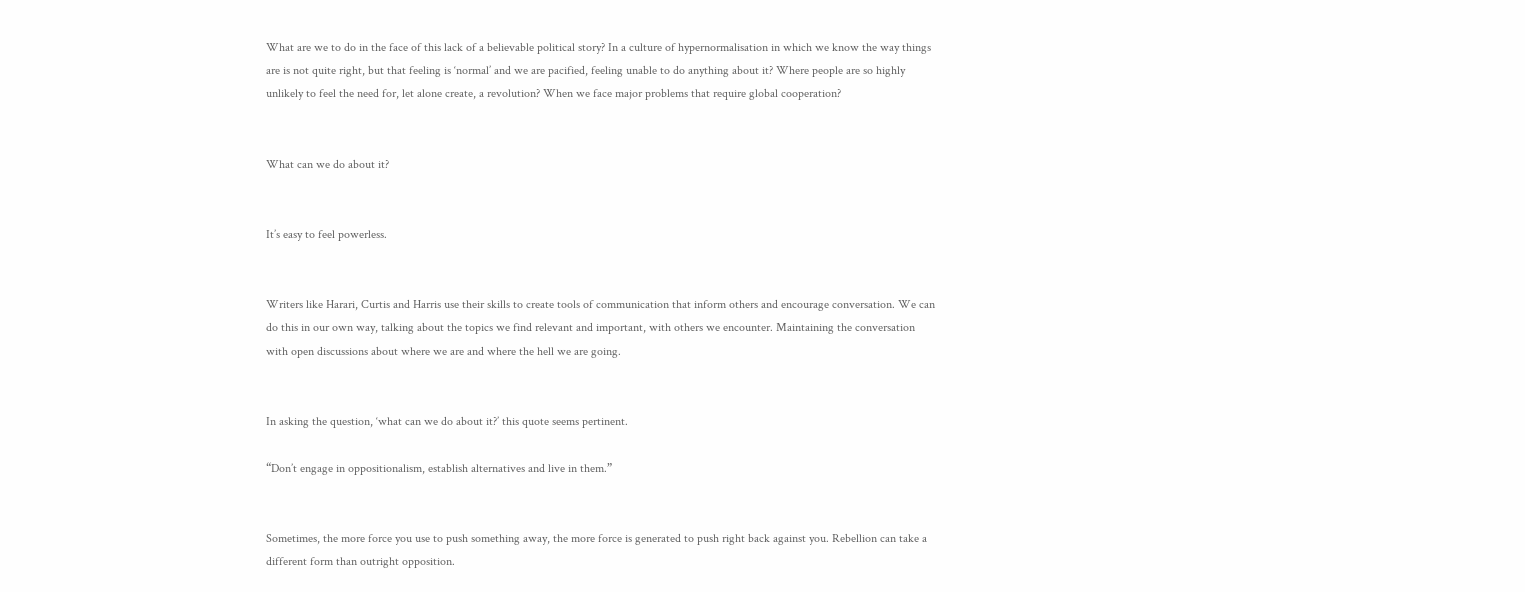What are we to do in the face of this lack of a believable political story? In a culture of hypernormalisation in which we know the way things are is not quite right, but that feeling is ‘normal’ and we are pacified, feeling unable to do anything about it? Where people are so highly unlikely to feel the need for, let alone create, a revolution? When we face major problems that require global cooperation?


What can we do about it?


It’s easy to feel powerless.


Writers like Harari, Curtis and Harris use their skills to create tools of communication that inform others and encourage conversation. We can do this in our own way, talking about the topics we find relevant and important, with others we encounter. Maintaining the conversation with open discussions about where we are and where the hell we are going.


In asking the question, ‘what can we do about it?’ this quote seems pertinent.

“Don’t engage in oppositionalism, establish alternatives and live in them.”


Sometimes, the more force you use to push something away, the more force is generated to push right back against you. Rebellion can take a different form than outright opposition.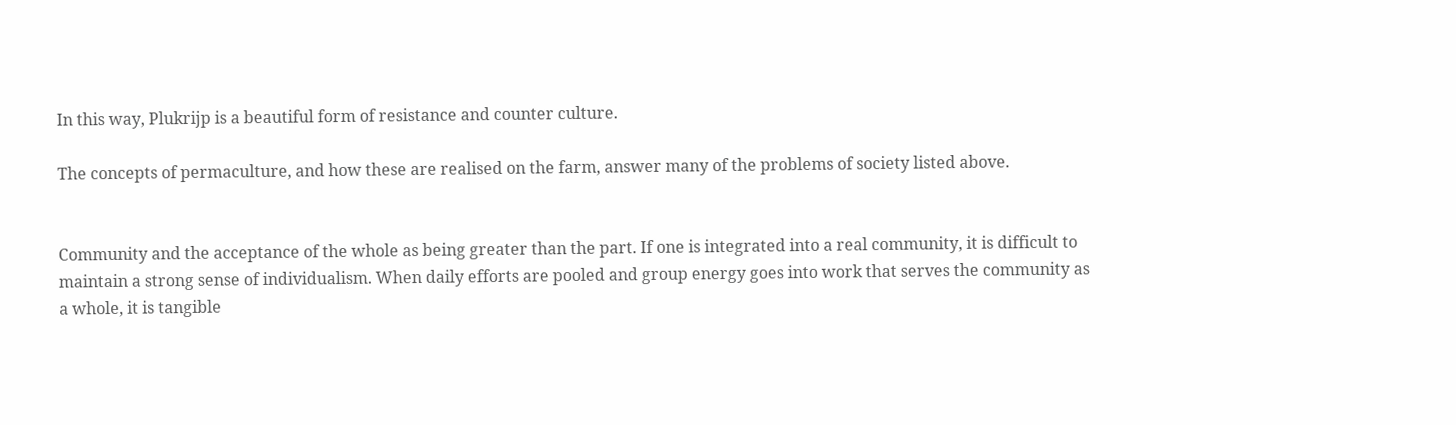In this way, Plukrijp is a beautiful form of resistance and counter culture.

The concepts of permaculture, and how these are realised on the farm, answer many of the problems of society listed above.


Community and the acceptance of the whole as being greater than the part. If one is integrated into a real community, it is difficult to maintain a strong sense of individualism. When daily efforts are pooled and group energy goes into work that serves the community as a whole, it is tangible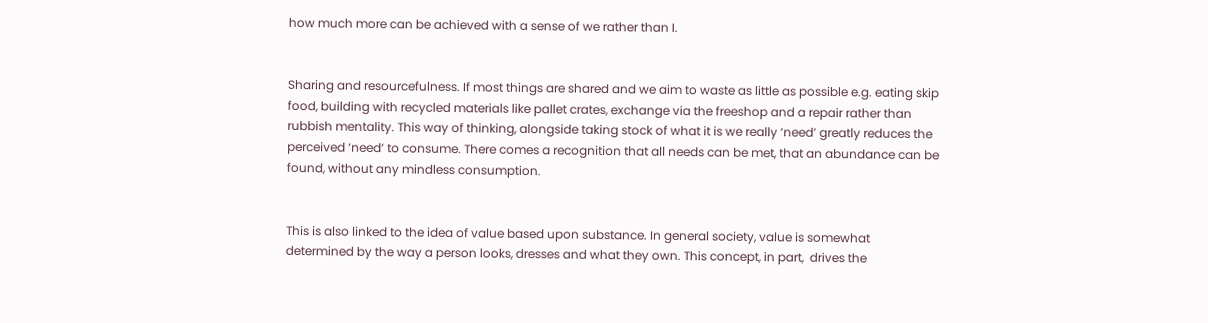how much more can be achieved with a sense of we rather than I.


Sharing and resourcefulness. If most things are shared and we aim to waste as little as possible e.g. eating skip food, building with recycled materials like pallet crates, exchange via the freeshop and a repair rather than rubbish mentality. This way of thinking, alongside taking stock of what it is we really ‘need’ greatly reduces the perceived ‘need’ to consume. There comes a recognition that all needs can be met, that an abundance can be found, without any mindless consumption.


This is also linked to the idea of value based upon substance. In general society, value is somewhat determined by the way a person looks, dresses and what they own. This concept, in part,  drives the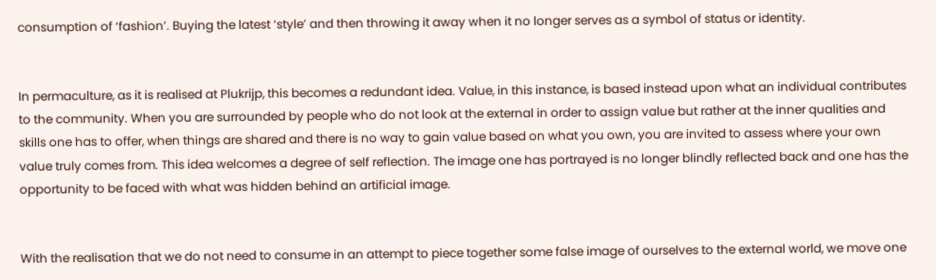consumption of ‘fashion’. Buying the latest ‘style’ and then throwing it away when it no longer serves as a symbol of status or identity.


In permaculture, as it is realised at Plukrijp, this becomes a redundant idea. Value, in this instance, is based instead upon what an individual contributes to the community. When you are surrounded by people who do not look at the external in order to assign value but rather at the inner qualities and skills one has to offer, when things are shared and there is no way to gain value based on what you own, you are invited to assess where your own value truly comes from. This idea welcomes a degree of self reflection. The image one has portrayed is no longer blindly reflected back and one has the opportunity to be faced with what was hidden behind an artificial image.


With the realisation that we do not need to consume in an attempt to piece together some false image of ourselves to the external world, we move one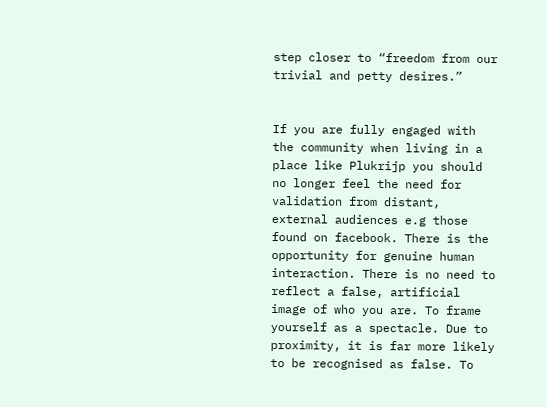step closer to “freedom from our trivial and petty desires.”


If you are fully engaged with the community when living in a place like Plukrijp you should no longer feel the need for validation from distant, external audiences e.g those found on facebook. There is the opportunity for genuine human interaction. There is no need to reflect a false, artificial image of who you are. To frame yourself as a spectacle. Due to proximity, it is far more likely to be recognised as false. To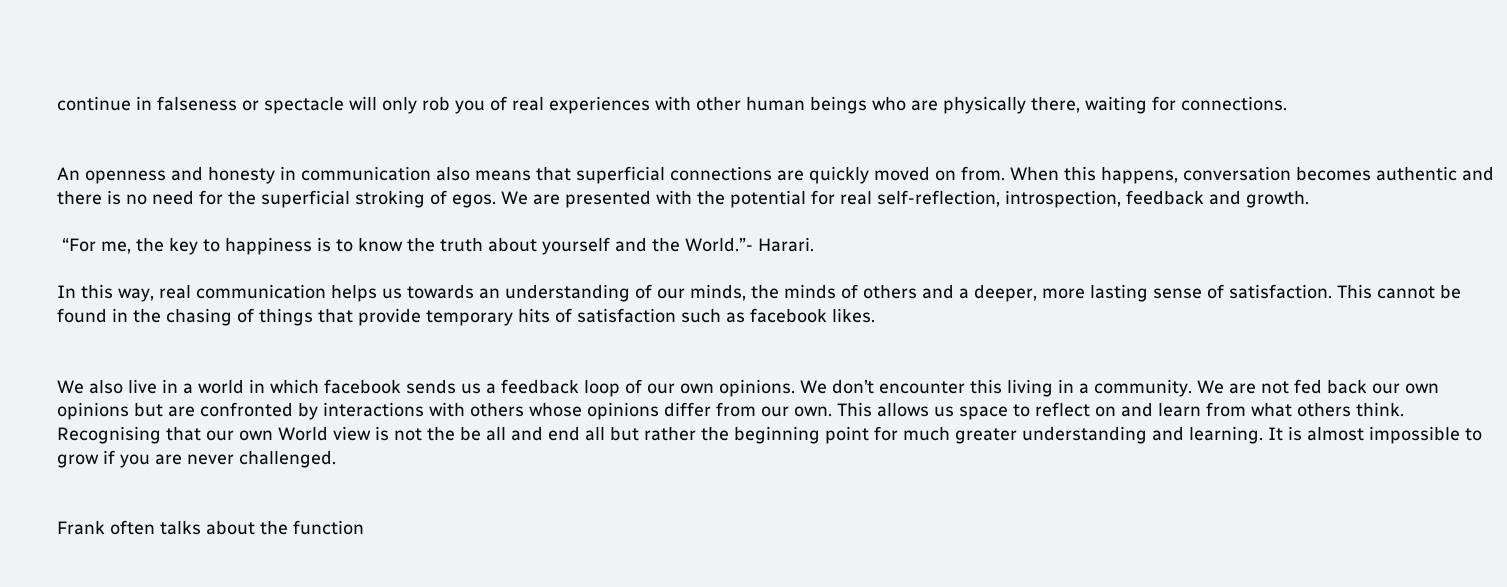continue in falseness or spectacle will only rob you of real experiences with other human beings who are physically there, waiting for connections.


An openness and honesty in communication also means that superficial connections are quickly moved on from. When this happens, conversation becomes authentic and there is no need for the superficial stroking of egos. We are presented with the potential for real self-reflection, introspection, feedback and growth.

 “For me, the key to happiness is to know the truth about yourself and the World.”- Harari.

In this way, real communication helps us towards an understanding of our minds, the minds of others and a deeper, more lasting sense of satisfaction. This cannot be found in the chasing of things that provide temporary hits of satisfaction such as facebook likes.


We also live in a world in which facebook sends us a feedback loop of our own opinions. We don’t encounter this living in a community. We are not fed back our own opinions but are confronted by interactions with others whose opinions differ from our own. This allows us space to reflect on and learn from what others think. Recognising that our own World view is not the be all and end all but rather the beginning point for much greater understanding and learning. It is almost impossible to grow if you are never challenged.


Frank often talks about the function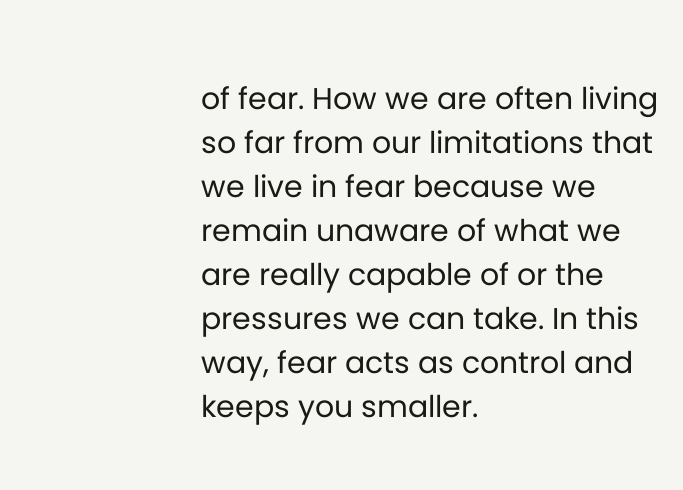of fear. How we are often living so far from our limitations that we live in fear because we remain unaware of what we are really capable of or the pressures we can take. In this way, fear acts as control and keeps you smaller.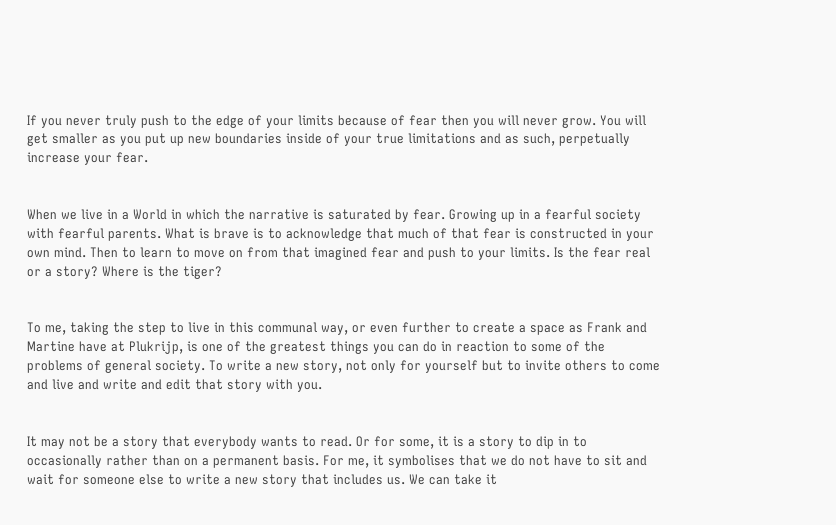If you never truly push to the edge of your limits because of fear then you will never grow. You will get smaller as you put up new boundaries inside of your true limitations and as such, perpetually increase your fear.


When we live in a World in which the narrative is saturated by fear. Growing up in a fearful society with fearful parents. What is brave is to acknowledge that much of that fear is constructed in your own mind. Then to learn to move on from that imagined fear and push to your limits. Is the fear real or a story? Where is the tiger?


To me, taking the step to live in this communal way, or even further to create a space as Frank and Martine have at Plukrijp, is one of the greatest things you can do in reaction to some of the problems of general society. To write a new story, not only for yourself but to invite others to come and live and write and edit that story with you.


It may not be a story that everybody wants to read. Or for some, it is a story to dip in to occasionally rather than on a permanent basis. For me, it symbolises that we do not have to sit and wait for someone else to write a new story that includes us. We can take it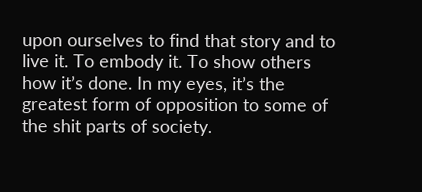upon ourselves to find that story and to live it. To embody it. To show others how it’s done. In my eyes, it’s the greatest form of opposition to some of the shit parts of society.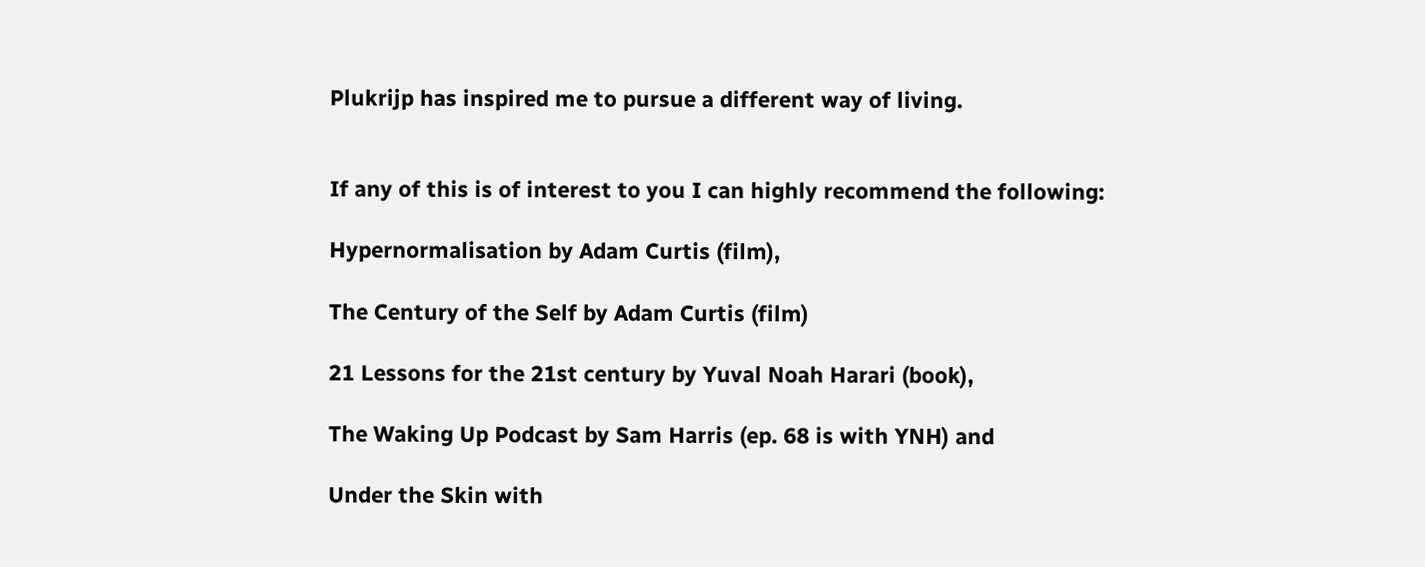Plukrijp has inspired me to pursue a different way of living.


If any of this is of interest to you I can highly recommend the following:

Hypernormalisation by Adam Curtis (film),

The Century of the Self by Adam Curtis (film)

21 Lessons for the 21st century by Yuval Noah Harari (book),

The Waking Up Podcast by Sam Harris (ep. 68 is with YNH) and

Under the Skin with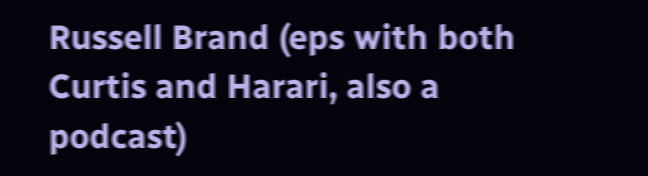Russell Brand (eps with both Curtis and Harari, also a podcast)